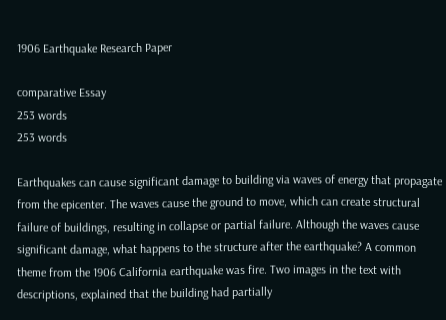1906 Earthquake Research Paper

comparative Essay
253 words
253 words

Earthquakes can cause significant damage to building via waves of energy that propagate from the epicenter. The waves cause the ground to move, which can create structural failure of buildings, resulting in collapse or partial failure. Although the waves cause significant damage, what happens to the structure after the earthquake? A common theme from the 1906 California earthquake was fire. Two images in the text with descriptions, explained that the building had partially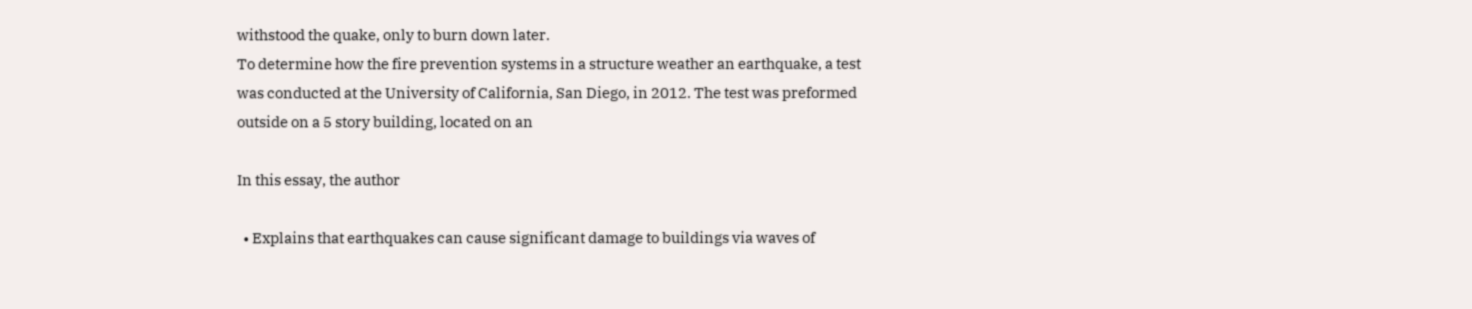withstood the quake, only to burn down later.
To determine how the fire prevention systems in a structure weather an earthquake, a test was conducted at the University of California, San Diego, in 2012. The test was preformed outside on a 5 story building, located on an

In this essay, the author

  • Explains that earthquakes can cause significant damage to buildings via waves of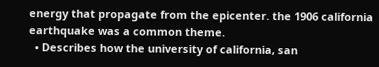energy that propagate from the epicenter. the 1906 california earthquake was a common theme.
  • Describes how the university of california, san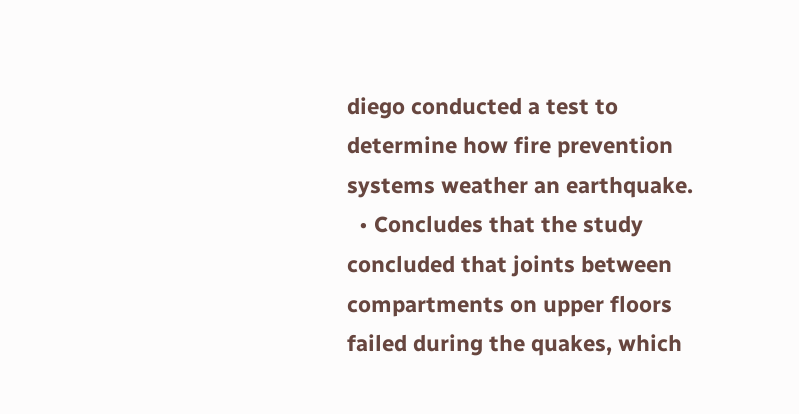diego conducted a test to determine how fire prevention systems weather an earthquake.
  • Concludes that the study concluded that joints between compartments on upper floors failed during the quakes, which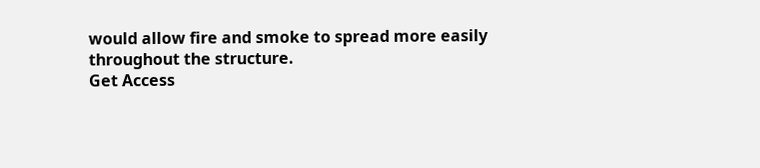would allow fire and smoke to spread more easily throughout the structure.
Get Access